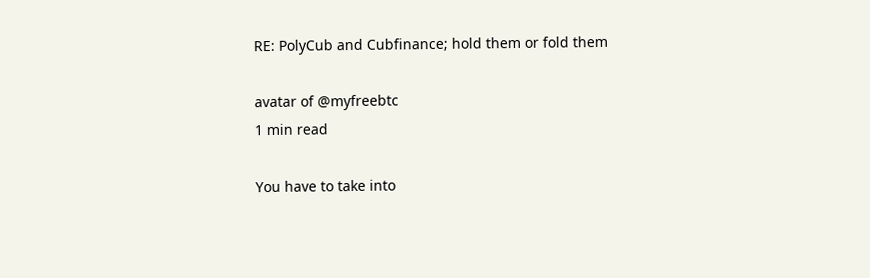RE: PolyCub and Cubfinance; hold them or fold them

avatar of @myfreebtc
1 min read

You have to take into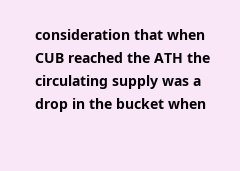consideration that when CUB reached the ATH the circulating supply was a drop in the bucket when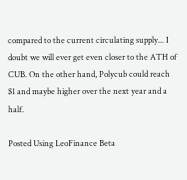compared to the current circulating supply... I doubt we will ever get even closer to the ATH of CUB. On the other hand, Polycub could reach $1 and maybe higher over the next year and a half.

Posted Using LeoFinance Beta